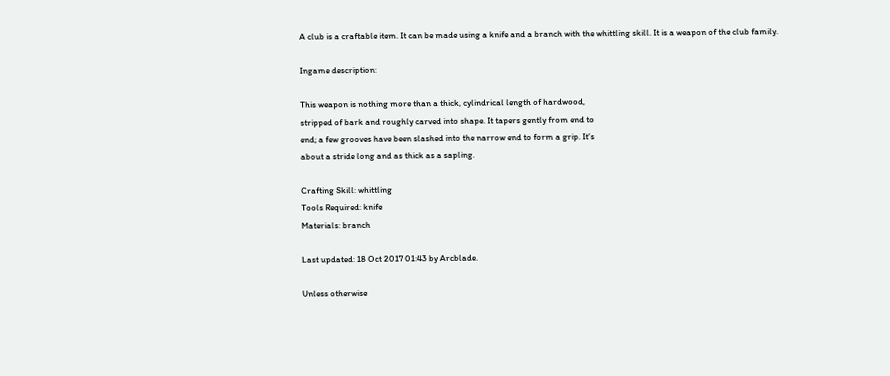A club is a craftable item. It can be made using a knife and a branch with the whittling skill. It is a weapon of the club family.

Ingame description:

This weapon is nothing more than a thick, cylindrical length of hardwood,
stripped of bark and roughly carved into shape. It tapers gently from end to
end; a few grooves have been slashed into the narrow end to form a grip. It's
about a stride long and as thick as a sapling.

Crafting Skill: whittling
Tools Required: knife
Materials: branch

Last updated: 18 Oct 2017 01:43 by Arcblade.

Unless otherwise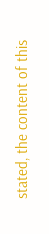stated, the content of this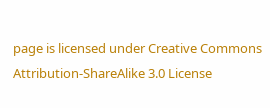page is licensed under Creative Commons Attribution-ShareAlike 3.0 License